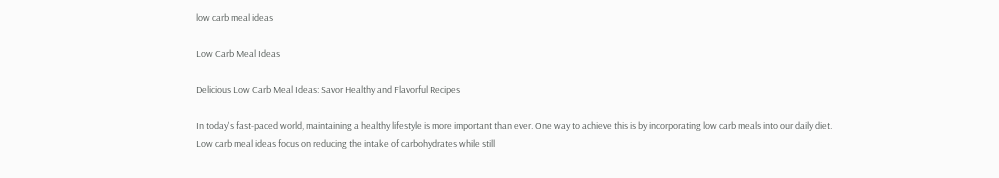low carb meal ideas

Low Carb Meal Ideas

Delicious Low Carb Meal Ideas: Savor Healthy and Flavorful Recipes

In today's fast-paced world, maintaining a healthy lifestyle is more important than ever. One way to achieve this is by incorporating low carb meals into our daily diet. Low carb meal ideas focus on reducing the intake of carbohydrates while still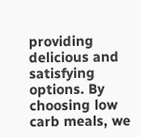providing delicious and satisfying options. By choosing low carb meals, we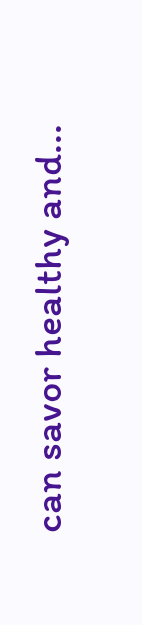can savor healthy and...